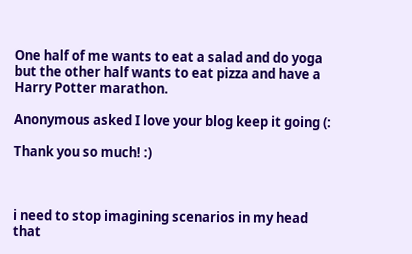One half of me wants to eat a salad and do yoga but the other half wants to eat pizza and have a Harry Potter marathon.

Anonymous asked I love your blog keep it going (:

Thank you so much! :)



i need to stop imagining scenarios in my head that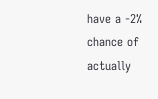have a -2% chance of actually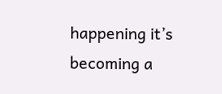happening it’s becoming a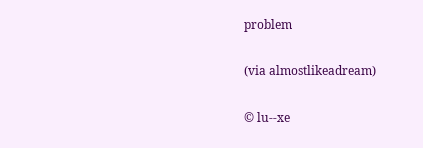problem

(via almostlikeadream)

© lu--xe